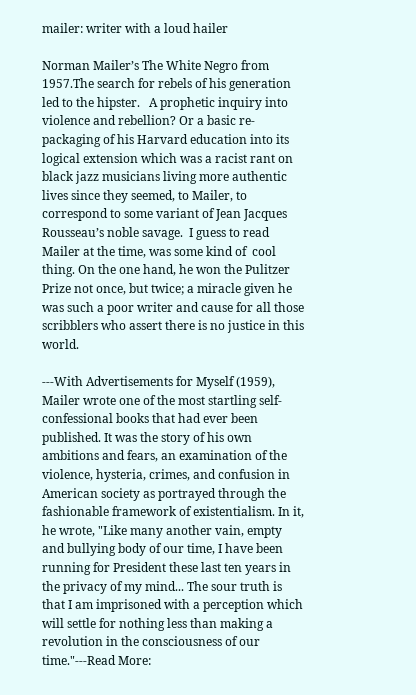mailer: writer with a loud hailer

Norman Mailer’s The White Negro from 1957.The search for rebels of his generation led to the hipster.   A prophetic inquiry into violence and rebellion? Or a basic re-packaging of his Harvard education into its logical extension which was a racist rant on black jazz musicians living more authentic lives since they seemed, to Mailer, to correspond to some variant of Jean Jacques Rousseau’s noble savage.  I guess to read Mailer at the time, was some kind of  cool thing. On the one hand, he won the Pulitzer Prize not once, but twice; a miracle given he was such a poor writer and cause for all those scribblers who assert there is no justice in this world.

---With Advertisements for Myself (1959), Mailer wrote one of the most startling self-confessional books that had ever been published. It was the story of his own ambitions and fears, an examination of the violence, hysteria, crimes, and confusion in American society as portrayed through the fashionable framework of existentialism. In it, he wrote, "Like many another vain, empty and bullying body of our time, I have been running for President these last ten years in the privacy of my mind... The sour truth is that I am imprisoned with a perception which will settle for nothing less than making a revolution in the consciousness of our time."---Read More: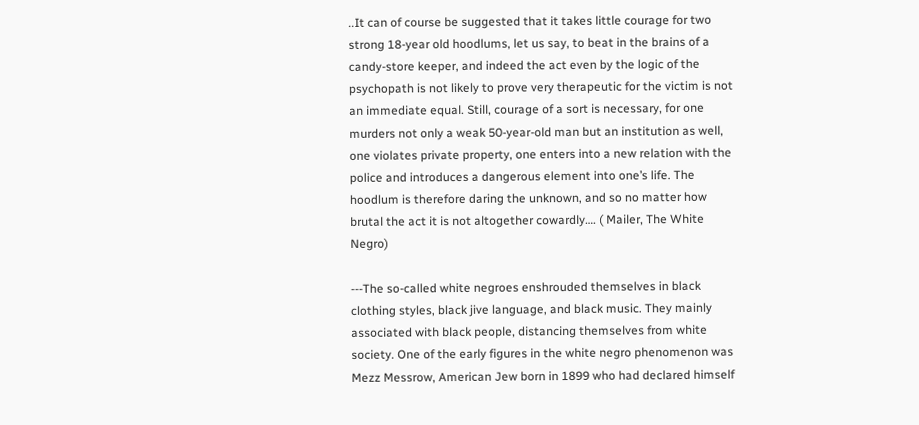..It can of course be suggested that it takes little courage for two strong 18-year old hoodlums, let us say, to beat in the brains of a candy-store keeper, and indeed the act even by the logic of the psychopath is not likely to prove very therapeutic for the victim is not an immediate equal. Still, courage of a sort is necessary, for one murders not only a weak 50-year-old man but an institution as well, one violates private property, one enters into a new relation with the police and introduces a dangerous element into one’s life. The hoodlum is therefore daring the unknown, and so no matter how brutal the act it is not altogether cowardly…. ( Mailer, The White Negro)

---The so-called white negroes enshrouded themselves in black clothing styles, black jive language, and black music. They mainly associated with black people, distancing themselves from white society. One of the early figures in the white negro phenomenon was Mezz Messrow, American Jew born in 1899 who had declared himself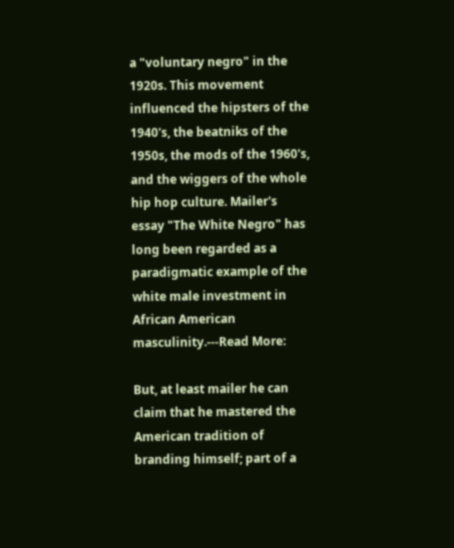a "voluntary negro" in the 1920s. This movement influenced the hipsters of the 1940's, the beatniks of the 1950s, the mods of the 1960's, and the wiggers of the whole hip hop culture. Mailer's essay "The White Negro" has long been regarded as a paradigmatic example of the white male investment in African American masculinity.---Read More:

But, at least mailer he can claim that he mastered the American tradition of branding himself; part of a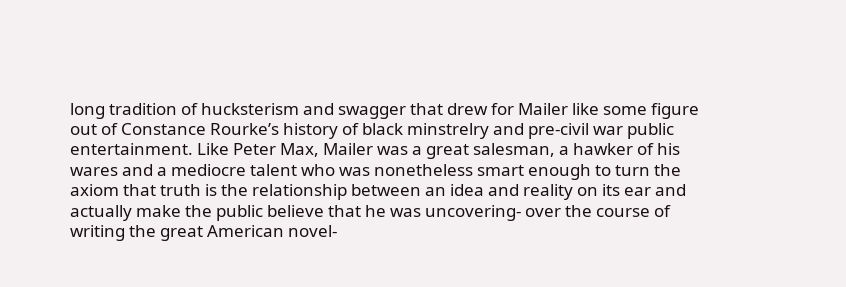long tradition of hucksterism and swagger that drew for Mailer like some figure out of Constance Rourke’s history of black minstrelry and pre-civil war public entertainment. Like Peter Max, Mailer was a great salesman, a hawker of his wares and a mediocre talent who was nonetheless smart enough to turn the axiom that truth is the relationship between an idea and reality on its ear and actually make the public believe that he was uncovering- over the course of writing the great American novel-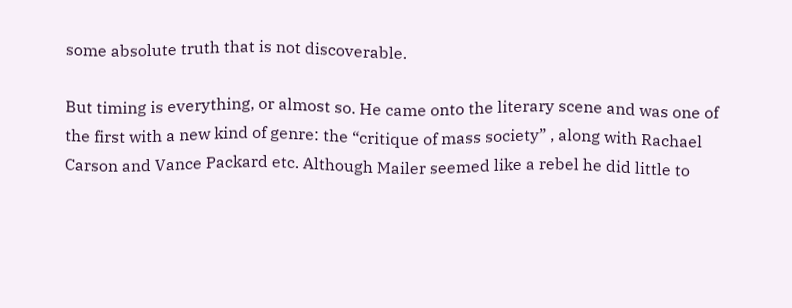some absolute truth that is not discoverable.

But timing is everything, or almost so. He came onto the literary scene and was one of the first with a new kind of genre: the “critique of mass society” , along with Rachael Carson and Vance Packard etc. Although Mailer seemed like a rebel he did little to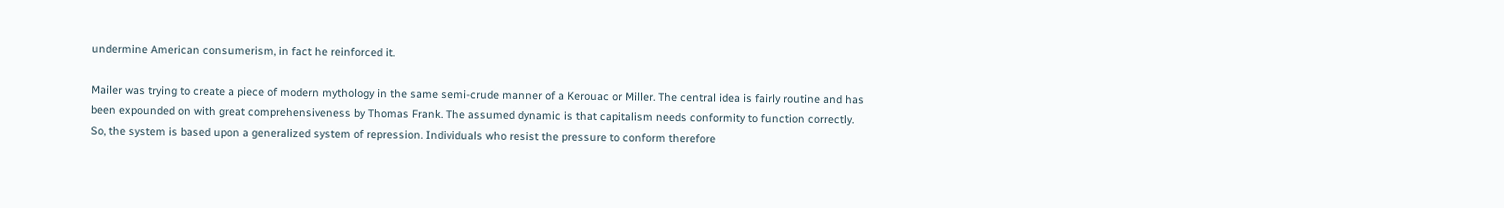undermine American consumerism, in fact he reinforced it.

Mailer was trying to create a piece of modern mythology in the same semi-crude manner of a Kerouac or Miller. The central idea is fairly routine and has been expounded on with great comprehensiveness by Thomas Frank. The assumed dynamic is that capitalism needs conformity to function correctly. So, the system is based upon a generalized system of repression. Individuals who resist the pressure to conform therefore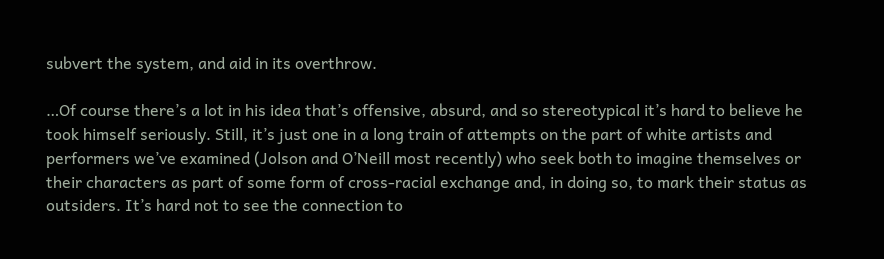subvert the system, and aid in its overthrow.

…Of course there’s a lot in his idea that’s offensive, absurd, and so stereotypical it’s hard to believe he took himself seriously. Still, it’s just one in a long train of attempts on the part of white artists and performers we’ve examined (Jolson and O’Neill most recently) who seek both to imagine themselves or their characters as part of some form of cross-racial exchange and, in doing so, to mark their status as outsiders. It’s hard not to see the connection to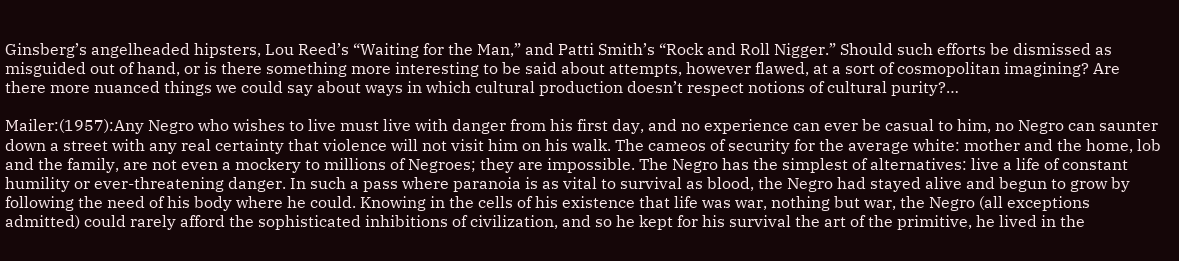Ginsberg’s angelheaded hipsters, Lou Reed’s “Waiting for the Man,” and Patti Smith’s “Rock and Roll Nigger.” Should such efforts be dismissed as misguided out of hand, or is there something more interesting to be said about attempts, however flawed, at a sort of cosmopolitan imagining? Are there more nuanced things we could say about ways in which cultural production doesn’t respect notions of cultural purity?…

Mailer:(1957):Any Negro who wishes to live must live with danger from his first day, and no experience can ever be casual to him, no Negro can saunter down a street with any real certainty that violence will not visit him on his walk. The cameos of security for the average white: mother and the home, lob and the family, are not even a mockery to millions of Negroes; they are impossible. The Negro has the simplest of alternatives: live a life of constant humility or ever-threatening danger. In such a pass where paranoia is as vital to survival as blood, the Negro had stayed alive and begun to grow by following the need of his body where he could. Knowing in the cells of his existence that life was war, nothing but war, the Negro (all exceptions admitted) could rarely afford the sophisticated inhibitions of civilization, and so he kept for his survival the art of the primitive, he lived in the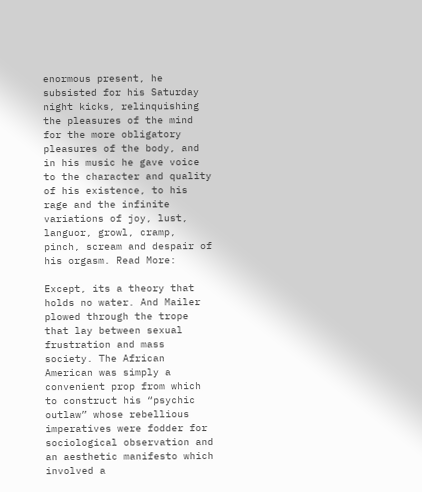enormous present, he subsisted for his Saturday night kicks, relinquishing the pleasures of the mind for the more obligatory pleasures of the body, and in his music he gave voice to the character and quality of his existence, to his rage and the infinite variations of joy, lust, languor, growl, cramp, pinch, scream and despair of his orgasm. Read More:

Except, its a theory that holds no water. And Mailer plowed through the trope that lay between sexual frustration and mass society. The African American was simply a convenient prop from which to construct his “psychic outlaw” whose rebellious imperatives were fodder for sociological observation and an aesthetic manifesto which involved a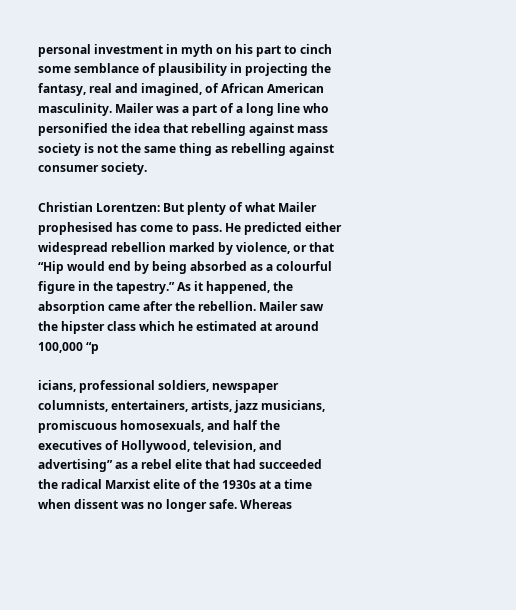personal investment in myth on his part to cinch some semblance of plausibility in projecting the fantasy, real and imagined, of African American masculinity. Mailer was a part of a long line who personified the idea that rebelling against mass society is not the same thing as rebelling against consumer society.

Christian Lorentzen: But plenty of what Mailer prophesised has come to pass. He predicted either widespread rebellion marked by violence, or that “Hip would end by being absorbed as a colourful figure in the tapestry.” As it happened, the absorption came after the rebellion. Mailer saw the hipster class which he estimated at around 100,000 “p

icians, professional soldiers, newspaper columnists, entertainers, artists, jazz musicians, promiscuous homosexuals, and half the executives of Hollywood, television, and advertising” as a rebel elite that had succeeded the radical Marxist elite of the 1930s at a time when dissent was no longer safe. Whereas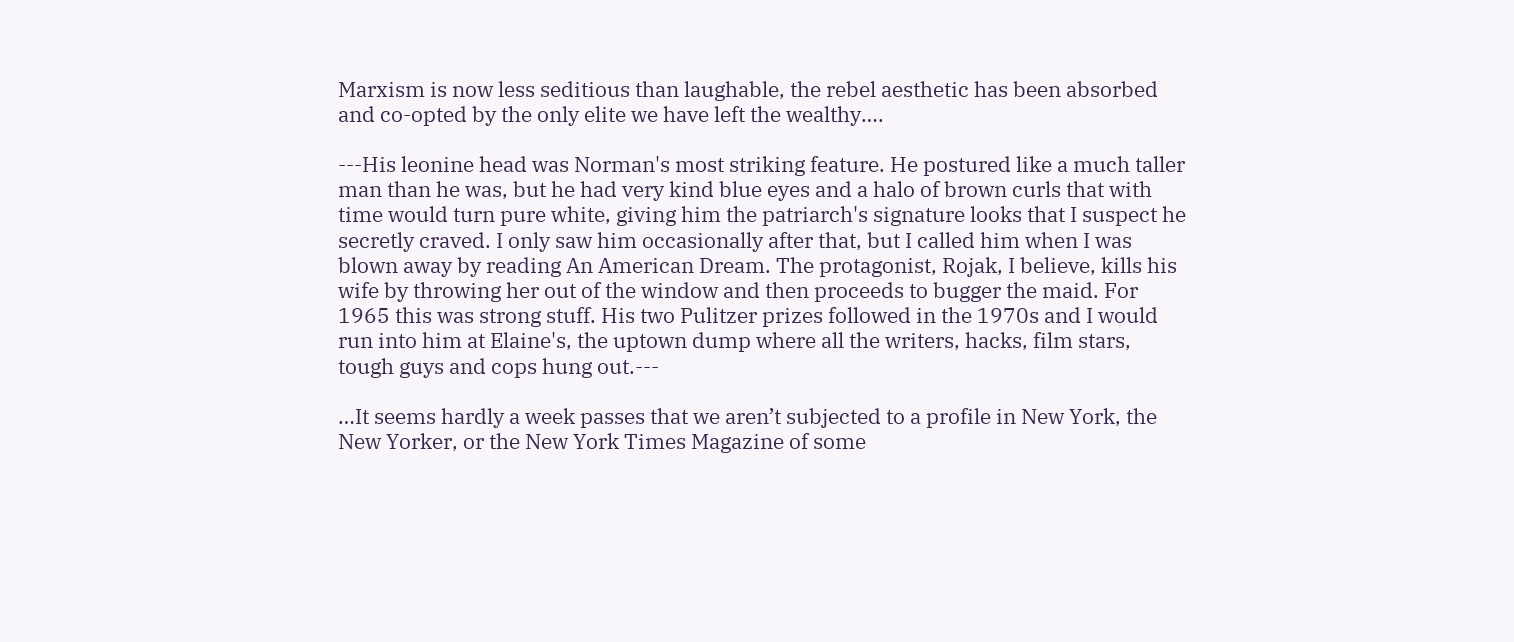Marxism is now less seditious than laughable, the rebel aesthetic has been absorbed and co-opted by the only elite we have left the wealthy….

---His leonine head was Norman's most striking feature. He postured like a much taller man than he was, but he had very kind blue eyes and a halo of brown curls that with time would turn pure white, giving him the patriarch's signature looks that I suspect he secretly craved. I only saw him occasionally after that, but I called him when I was blown away by reading An American Dream. The protagonist, Rojak, I believe, kills his wife by throwing her out of the window and then proceeds to bugger the maid. For 1965 this was strong stuff. His two Pulitzer prizes followed in the 1970s and I would run into him at Elaine's, the uptown dump where all the writers, hacks, film stars, tough guys and cops hung out.---

…It seems hardly a week passes that we aren’t subjected to a profile in New York, the New Yorker, or the New York Times Magazine of some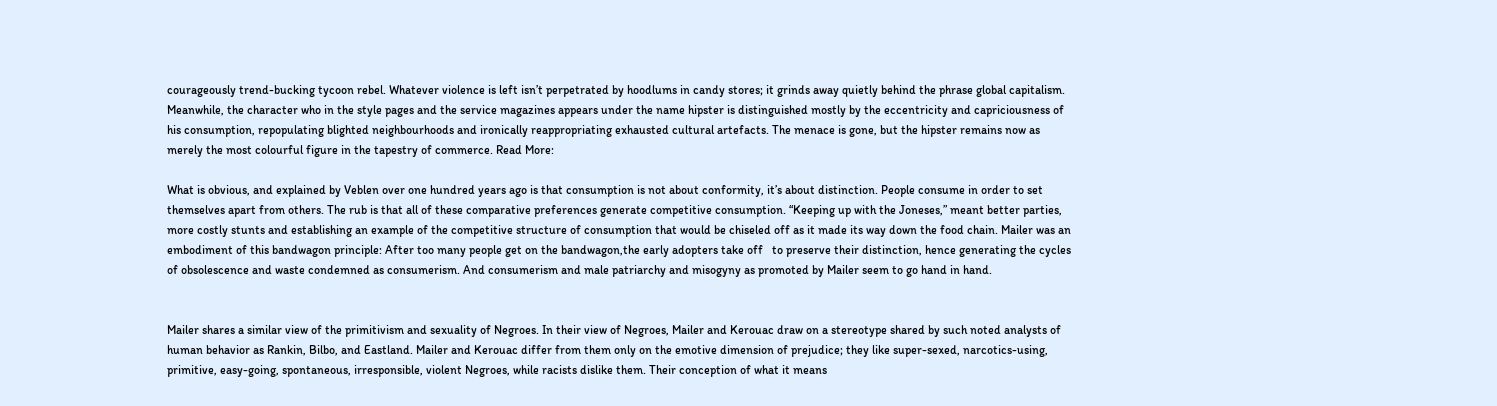courageously trend-bucking tycoon rebel. Whatever violence is left isn’t perpetrated by hoodlums in candy stores; it grinds away quietly behind the phrase global capitalism. Meanwhile, the character who in the style pages and the service magazines appears under the name hipster is distinguished mostly by the eccentricity and capriciousness of his consumption, repopulating blighted neighbourhoods and ironically reappropriating exhausted cultural artefacts. The menace is gone, but the hipster remains now as merely the most colourful figure in the tapestry of commerce. Read More:

What is obvious, and explained by Veblen over one hundred years ago is that consumption is not about conformity, it’s about distinction. People consume in order to set themselves apart from others. The rub is that all of these comparative preferences generate competitive consumption. “Keeping up with the Joneses,” meant better parties, more costly stunts and establishing an example of the competitive structure of consumption that would be chiseled off as it made its way down the food chain. Mailer was an embodiment of this bandwagon principle: After too many people get on the bandwagon,the early adopters take off   to preserve their distinction, hence generating the cycles of obsolescence and waste condemned as consumerism. And consumerism and male patriarchy and misogyny as promoted by Mailer seem to go hand in hand.


Mailer shares a similar view of the primitivism and sexuality of Negroes. In their view of Negroes, Mailer and Kerouac draw on a stereotype shared by such noted analysts of human behavior as Rankin, Bilbo, and Eastland. Mailer and Kerouac differ from them only on the emotive dimension of prejudice; they like super-sexed, narcotics-using, primitive, easy-going, spontaneous, irresponsible, violent Negroes, while racists dislike them. Their conception of what it means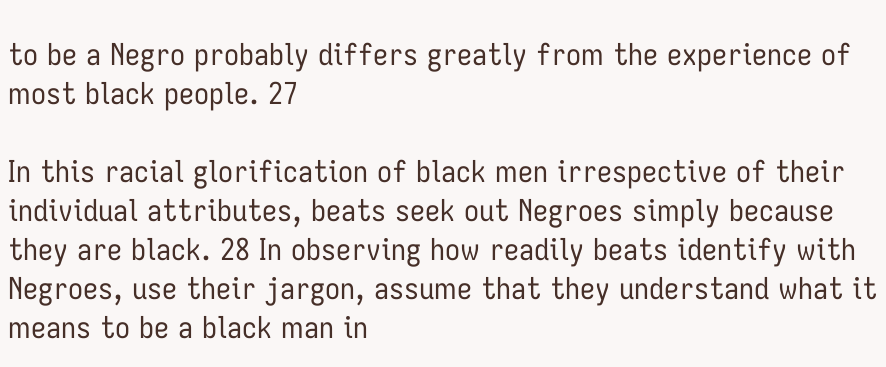to be a Negro probably differs greatly from the experience of most black people. 27

In this racial glorification of black men irrespective of their individual attributes, beats seek out Negroes simply because they are black. 28 In observing how readily beats identify with Negroes, use their jargon, assume that they understand what it means to be a black man in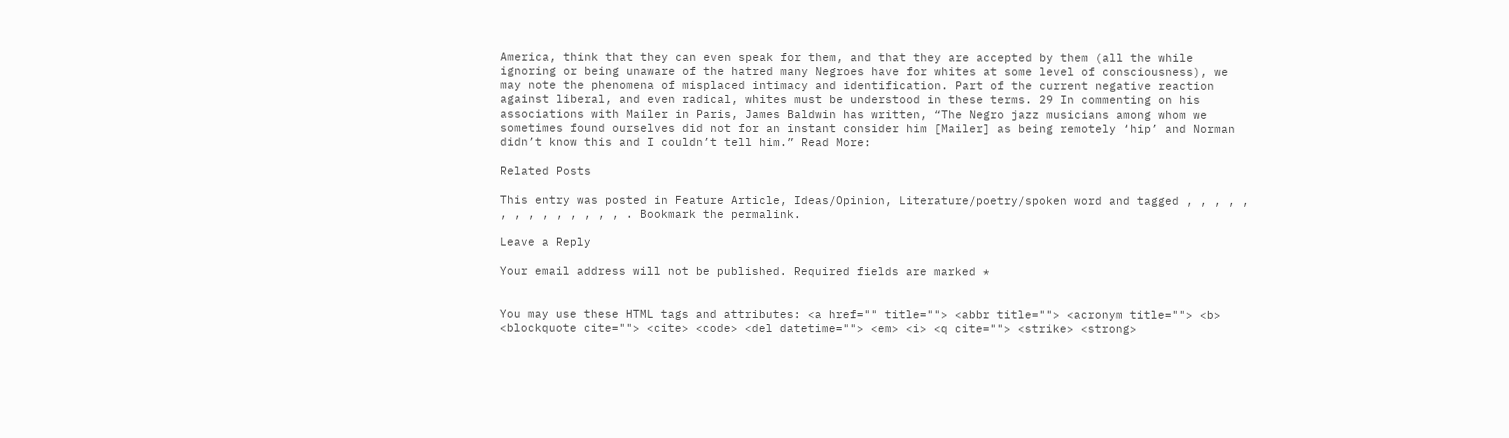America, think that they can even speak for them, and that they are accepted by them (all the while ignoring or being unaware of the hatred many Negroes have for whites at some level of consciousness), we may note the phenomena of misplaced intimacy and identification. Part of the current negative reaction against liberal, and even radical, whites must be understood in these terms. 29 In commenting on his associations with Mailer in Paris, James Baldwin has written, “The Negro jazz musicians among whom we sometimes found ourselves did not for an instant consider him [Mailer] as being remotely ‘hip’ and Norman didn’t know this and I couldn’t tell him.” Read More:

Related Posts

This entry was posted in Feature Article, Ideas/Opinion, Literature/poetry/spoken word and tagged , , , , , , , , , , , , , , . Bookmark the permalink.

Leave a Reply

Your email address will not be published. Required fields are marked *


You may use these HTML tags and attributes: <a href="" title=""> <abbr title=""> <acronym title=""> <b> <blockquote cite=""> <cite> <code> <del datetime=""> <em> <i> <q cite=""> <strike> <strong>